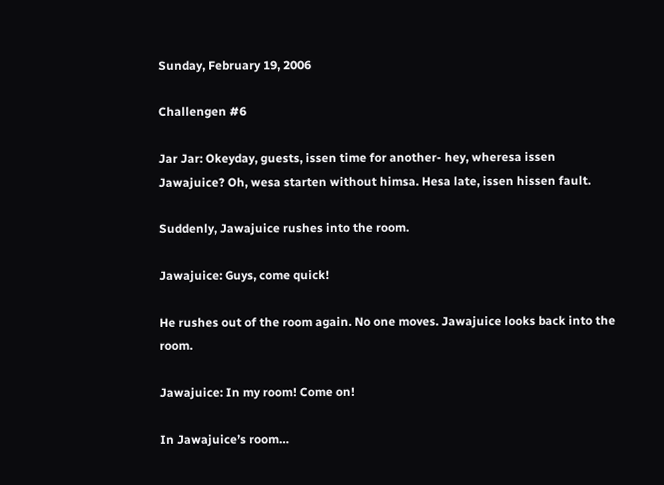Sunday, February 19, 2006

Challengen #6

Jar Jar: Okeyday, guests, issen time for another- hey, wheresa issen Jawajuice? Oh, wesa starten without himsa. Hesa late, issen hissen fault.

Suddenly, Jawajuice rushes into the room.

Jawajuice: Guys, come quick!

He rushes out of the room again. No one moves. Jawajuice looks back into the room.

Jawajuice: In my room! Come on!

In Jawajuice’s room…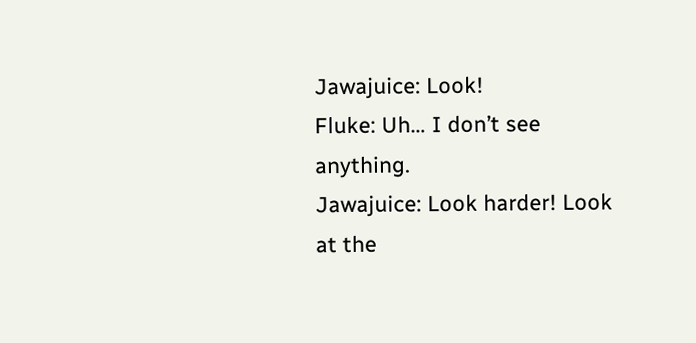Jawajuice: Look!
Fluke: Uh… I don’t see anything.
Jawajuice: Look harder! Look at the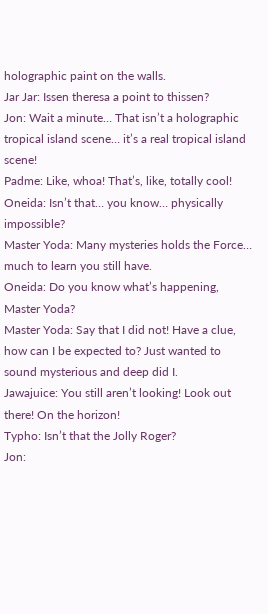holographic paint on the walls.
Jar Jar: Issen theresa a point to thissen?
Jon: Wait a minute… That isn’t a holographic tropical island scene… it’s a real tropical island scene!
Padme: Like, whoa! That’s, like, totally cool!
Oneida: Isn’t that… you know… physically impossible?
Master Yoda: Many mysteries holds the Force… much to learn you still have.
Oneida: Do you know what’s happening, Master Yoda?
Master Yoda: Say that I did not! Have a clue, how can I be expected to? Just wanted to sound mysterious and deep did I.
Jawajuice: You still aren’t looking! Look out there! On the horizon!
Typho: Isn’t that the Jolly Roger?
Jon: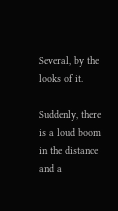Several, by the looks of it.

Suddenly, there is a loud boom in the distance and a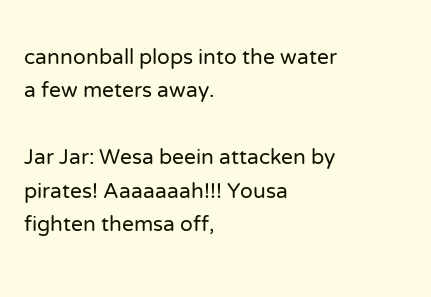cannonball plops into the water a few meters away.

Jar Jar: Wesa beein attacken by pirates! Aaaaaaah!!! Yousa fighten themsa off,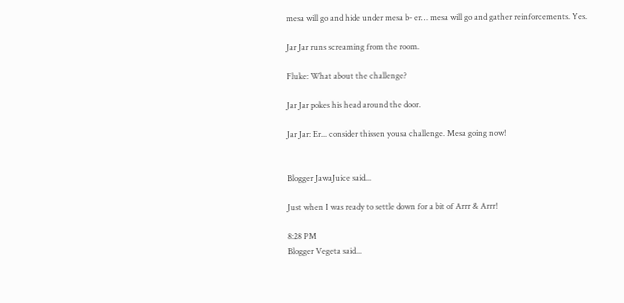mesa will go and hide under mesa b- er… mesa will go and gather reinforcements. Yes.

Jar Jar runs screaming from the room.

Fluke: What about the challenge?

Jar Jar pokes his head around the door.

Jar Jar: Er... consider thissen yousa challenge. Mesa going now!


Blogger JawaJuice said...

Just when I was ready to settle down for a bit of Arrr & Arrr!

8:28 PM
Blogger Vegeta said...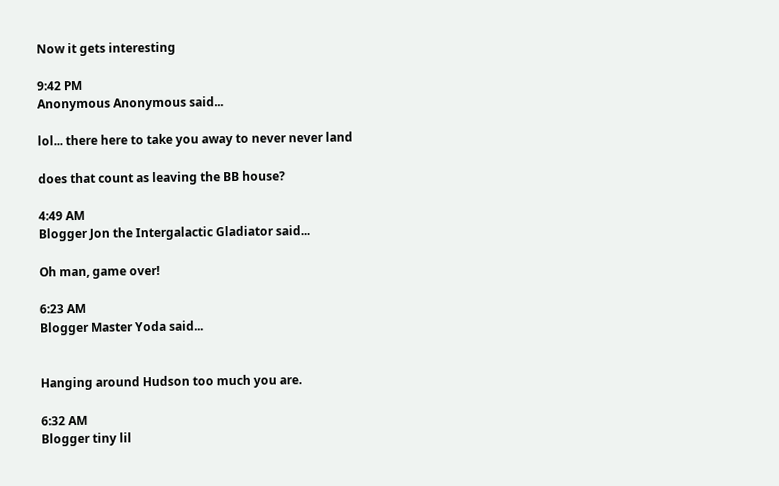Now it gets interesting

9:42 PM
Anonymous Anonymous said...

lol... there here to take you away to never never land

does that count as leaving the BB house?

4:49 AM
Blogger Jon the Intergalactic Gladiator said...

Oh man, game over!

6:23 AM
Blogger Master Yoda said...


Hanging around Hudson too much you are.

6:32 AM
Blogger tiny lil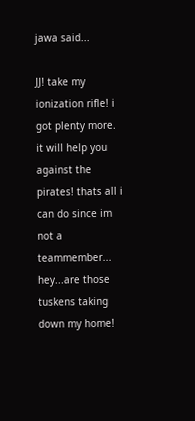jawa said...

JJ! take my ionization rifle! i got plenty more. it will help you against the pirates! thats all i can do since im not a teammember... hey...are those tuskens taking down my home!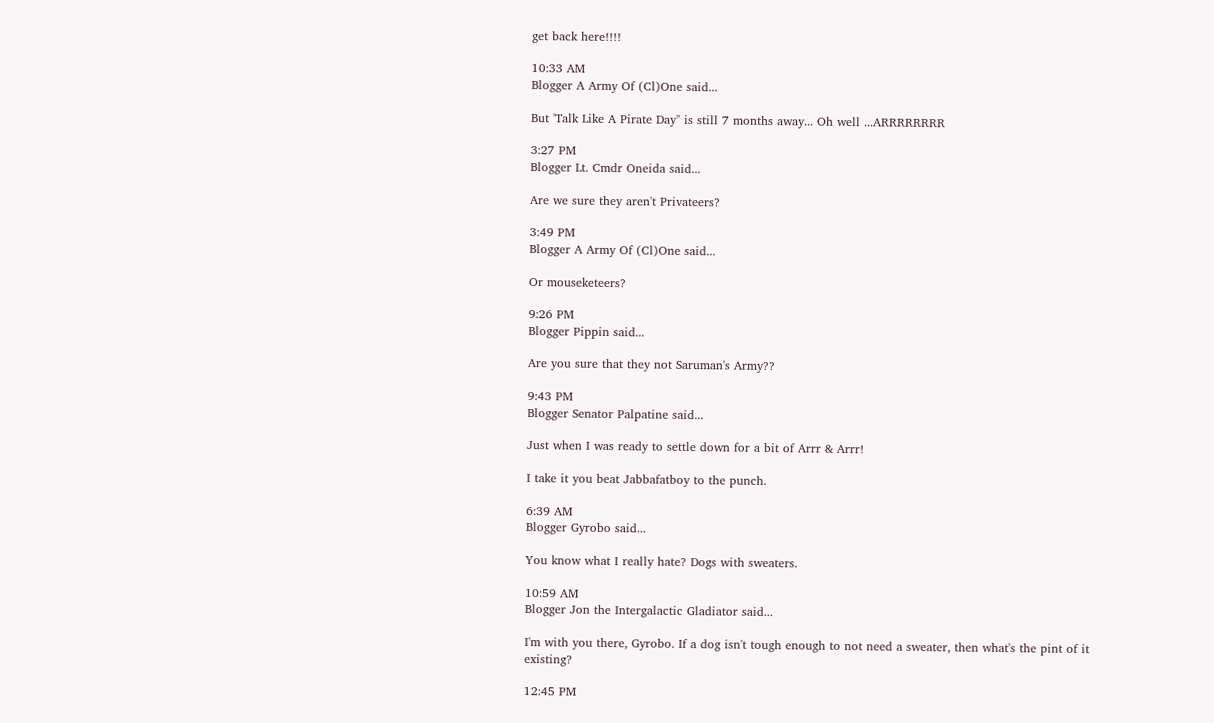get back here!!!!

10:33 AM
Blogger A Army Of (Cl)One said...

But 'Talk Like A Pirate Day" is still 7 months away... Oh well ...ARRRRRRRR

3:27 PM
Blogger Lt. Cmdr Oneida said...

Are we sure they aren't Privateers?

3:49 PM
Blogger A Army Of (Cl)One said...

Or mouseketeers?

9:26 PM
Blogger Pippin said...

Are you sure that they not Saruman's Army??

9:43 PM
Blogger Senator Palpatine said...

Just when I was ready to settle down for a bit of Arrr & Arrr!

I take it you beat Jabbafatboy to the punch.

6:39 AM
Blogger Gyrobo said...

You know what I really hate? Dogs with sweaters.

10:59 AM
Blogger Jon the Intergalactic Gladiator said...

I'm with you there, Gyrobo. If a dog isn't tough enough to not need a sweater, then what's the pint of it existing?

12:45 PM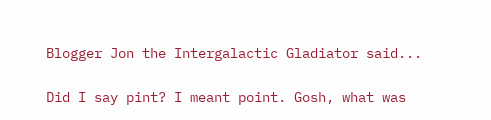Blogger Jon the Intergalactic Gladiator said...

Did I say pint? I meant point. Gosh, what was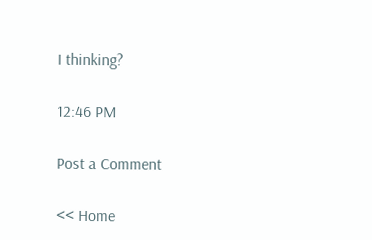I thinking?

12:46 PM

Post a Comment

<< Home